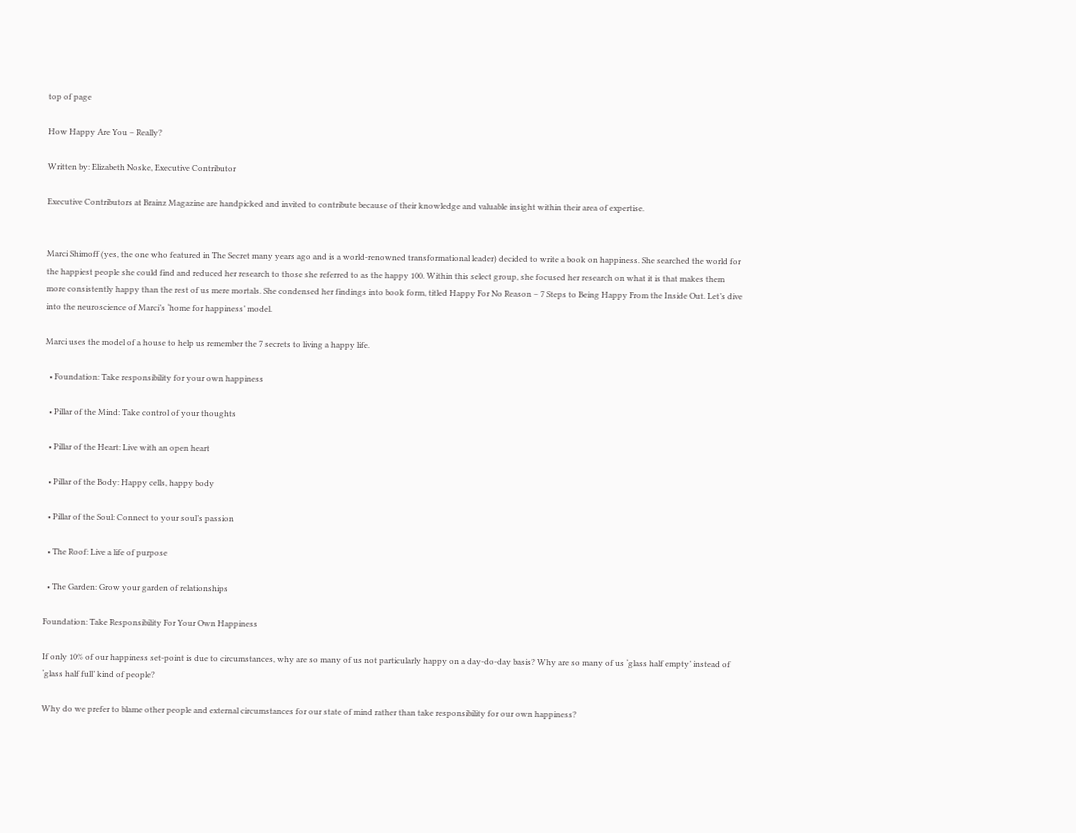top of page

How Happy Are You – Really?

Written by: Elizabeth Noske, Executive Contributor

Executive Contributors at Brainz Magazine are handpicked and invited to contribute because of their knowledge and valuable insight within their area of expertise.


Marci Shimoff (yes, the one who featured in The Secret many years ago and is a world-renowned transformational leader) decided to write a book on happiness. She searched the world for the happiest people she could find and reduced her research to those she referred to as the happy 100. Within this select group, she focused her research on what it is that makes them more consistently happy than the rest of us mere mortals. She condensed her findings into book form, titled Happy For No Reason – 7 Steps to Being Happy From the Inside Out. Let’s dive into the neuroscience of Marci’s ‘home for happiness’ model.

Marci uses the model of a house to help us remember the 7 secrets to living a happy life.

  • Foundation: Take responsibility for your own happiness

  • Pillar of the Mind: Take control of your thoughts

  • Pillar of the Heart: Live with an open heart

  • Pillar of the Body: Happy cells, happy body

  • Pillar of the Soul: Connect to your soul’s passion

  • The Roof: Live a life of purpose

  • The Garden: Grow your garden of relationships

Foundation: Take Responsibility For Your Own Happiness

If only 10% of our happiness set-point is due to circumstances, why are so many of us not particularly happy on a day-do-day basis? Why are so many of us ‘glass half empty’ instead of ‘glass half full’ kind of people?

Why do we prefer to blame other people and external circumstances for our state of mind rather than take responsibility for our own happiness?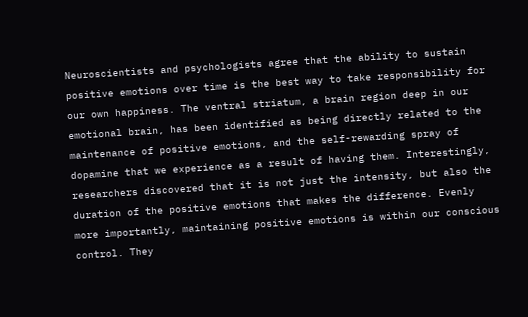Neuroscientists and psychologists agree that the ability to sustain positive emotions over time is the best way to take responsibility for our own happiness. The ventral striatum, a brain region deep in our emotional brain, has been identified as being directly related to the maintenance of positive emotions, and the self-rewarding spray of dopamine that we experience as a result of having them. Interestingly, researchers discovered that it is not just the intensity, but also the duration of the positive emotions that makes the difference. Evenly more importantly, maintaining positive emotions is within our conscious control. They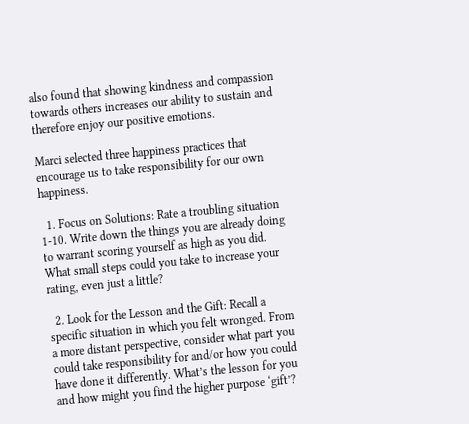also found that showing kindness and compassion towards others increases our ability to sustain and therefore enjoy our positive emotions.

Marci selected three happiness practices that encourage us to take responsibility for our own happiness.

  1. Focus on Solutions: Rate a troubling situation 1-10. Write down the things you are already doing to warrant scoring yourself as high as you did. What small steps could you take to increase your rating, even just a little?

  2. Look for the Lesson and the Gift: Recall a specific situation in which you felt wronged. From a more distant perspective, consider what part you could take responsibility for and/or how you could have done it differently. What’s the lesson for you and how might you find the higher purpose ‘gift’?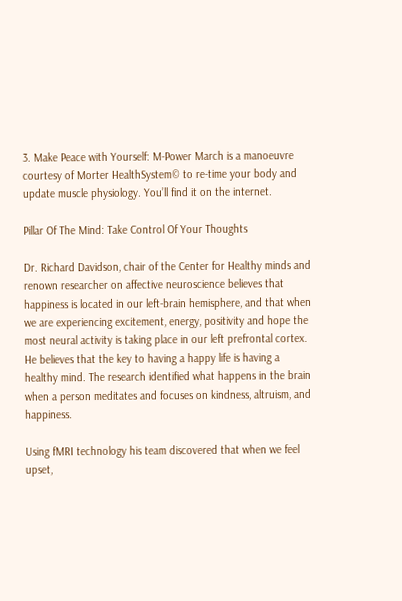3. Make Peace with Yourself: M-Power March is a manoeuvre courtesy of Morter HealthSystem© to re-time your body and update muscle physiology. You’ll find it on the internet.

Pillar Of The Mind: Take Control Of Your Thoughts

Dr. Richard Davidson, chair of the Center for Healthy minds and renown researcher on affective neuroscience believes that happiness is located in our left-brain hemisphere, and that when we are experiencing excitement, energy, positivity and hope the most neural activity is taking place in our left prefrontal cortex. He believes that the key to having a happy life is having a healthy mind. The research identified what happens in the brain when a person meditates and focuses on kindness, altruism, and happiness.

Using fMRI technology his team discovered that when we feel upset,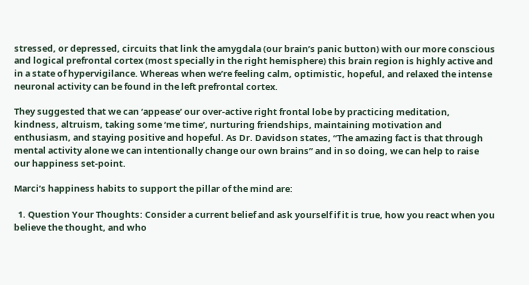stressed, or depressed, circuits that link the amygdala (our brain’s panic button) with our more conscious and logical prefrontal cortex (most specially in the right hemisphere) this brain region is highly active and in a state of hypervigilance. Whereas when we’re feeling calm, optimistic, hopeful, and relaxed the intense neuronal activity can be found in the left prefrontal cortex.

They suggested that we can ‘appease’ our over-active right frontal lobe by practicing meditation, kindness, altruism, taking some ‘me time’, nurturing friendships, maintaining motivation and enthusiasm, and staying positive and hopeful. As Dr. Davidson states, “The amazing fact is that through mental activity alone we can intentionally change our own brains” and in so doing, we can help to raise our happiness set-point.

Marci’s happiness habits to support the pillar of the mind are:

  1. Question Your Thoughts: Consider a current belief and ask yourself if it is true, how you react when you believe the thought, and who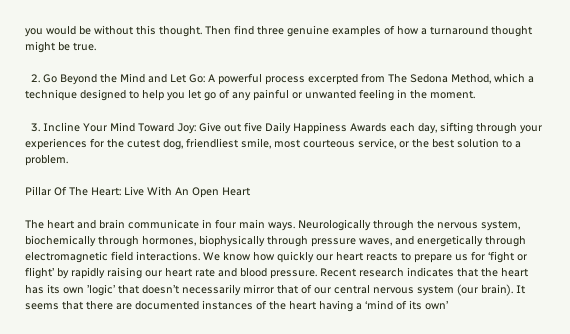you would be without this thought. Then find three genuine examples of how a turnaround thought might be true.

  2. Go Beyond the Mind and Let Go: A powerful process excerpted from The Sedona Method, which a technique designed to help you let go of any painful or unwanted feeling in the moment.

  3. Incline Your Mind Toward Joy: Give out five Daily Happiness Awards each day, sifting through your experiences for the cutest dog, friendliest smile, most courteous service, or the best solution to a problem.

Pillar Of The Heart: Live With An Open Heart

The heart and brain communicate in four main ways. Neurologically through the nervous system, biochemically through hormones, biophysically through pressure waves, and energetically through electromagnetic field interactions. We know how quickly our heart reacts to prepare us for ‘fight or flight’ by rapidly raising our heart rate and blood pressure. Recent research indicates that the heart has its own ’logic’ that doesn’t necessarily mirror that of our central nervous system (our brain). It seems that there are documented instances of the heart having a ‘mind of its own’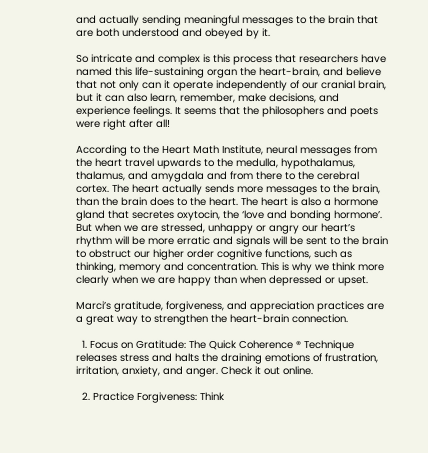and actually sending meaningful messages to the brain that are both understood and obeyed by it.

So intricate and complex is this process that researchers have named this life-sustaining organ the heart-brain, and believe that not only can it operate independently of our cranial brain, but it can also learn, remember, make decisions, and experience feelings. It seems that the philosophers and poets were right after all!

According to the Heart Math Institute, neural messages from the heart travel upwards to the medulla, hypothalamus, thalamus, and amygdala and from there to the cerebral cortex. The heart actually sends more messages to the brain, than the brain does to the heart. The heart is also a hormone gland that secretes oxytocin, the ‘love and bonding hormone’. But when we are stressed, unhappy or angry our heart’s rhythm will be more erratic and signals will be sent to the brain to obstruct our higher order cognitive functions, such as thinking, memory and concentration. This is why we think more clearly when we are happy than when depressed or upset.

Marci’s gratitude, forgiveness, and appreciation practices are a great way to strengthen the heart-brain connection.

  1. Focus on Gratitude: The Quick Coherence ® Technique releases stress and halts the draining emotions of frustration, irritation, anxiety, and anger. Check it out online.

  2. Practice Forgiveness: Think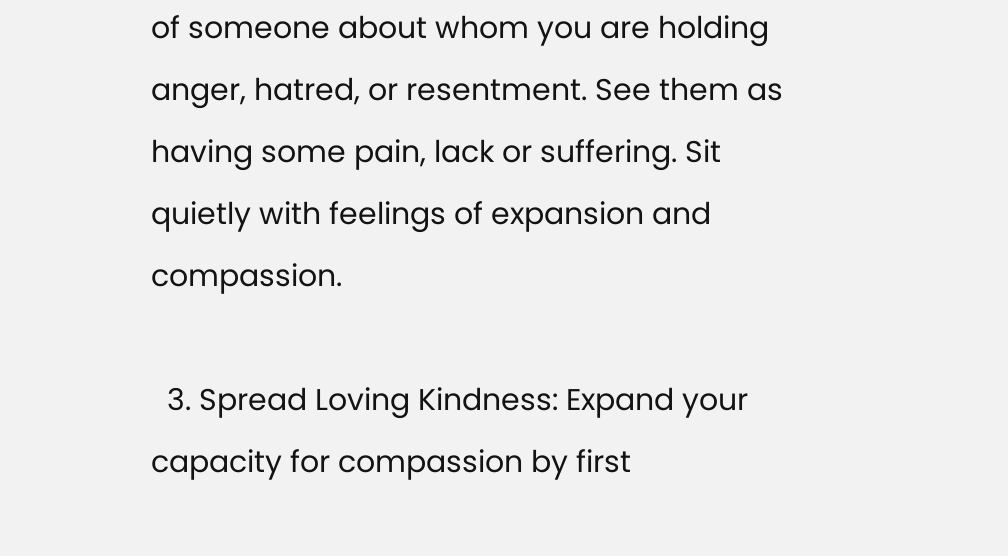of someone about whom you are holding anger, hatred, or resentment. See them as having some pain, lack or suffering. Sit quietly with feelings of expansion and compassion.

  3. Spread Loving Kindness: Expand your capacity for compassion by first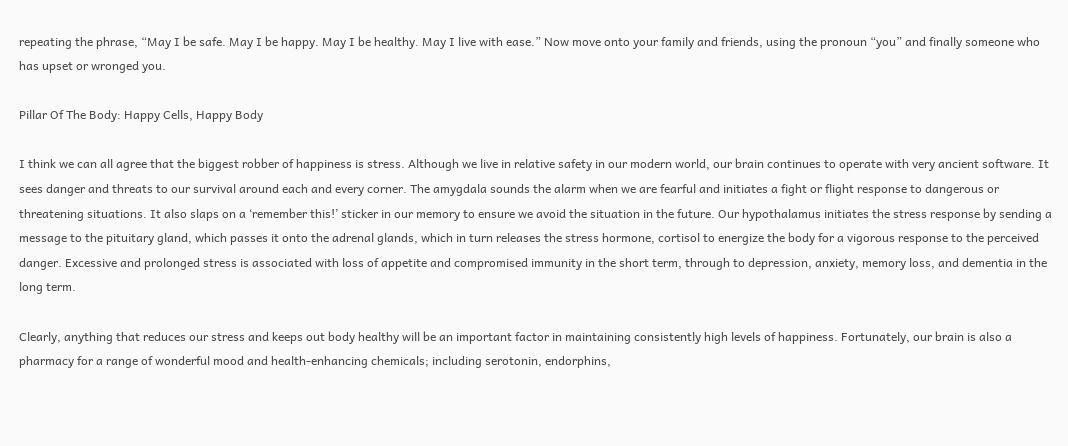repeating the phrase, “May I be safe. May I be happy. May I be healthy. May I live with ease.” Now move onto your family and friends, using the pronoun “you” and finally someone who has upset or wronged you.

Pillar Of The Body: Happy Cells, Happy Body

I think we can all agree that the biggest robber of happiness is stress. Although we live in relative safety in our modern world, our brain continues to operate with very ancient software. It sees danger and threats to our survival around each and every corner. The amygdala sounds the alarm when we are fearful and initiates a fight or flight response to dangerous or threatening situations. It also slaps on a ‘remember this!’ sticker in our memory to ensure we avoid the situation in the future. Our hypothalamus initiates the stress response by sending a message to the pituitary gland, which passes it onto the adrenal glands, which in turn releases the stress hormone, cortisol to energize the body for a vigorous response to the perceived danger. Excessive and prolonged stress is associated with loss of appetite and compromised immunity in the short term, through to depression, anxiety, memory loss, and dementia in the long term.

Clearly, anything that reduces our stress and keeps out body healthy will be an important factor in maintaining consistently high levels of happiness. Fortunately, our brain is also a pharmacy for a range of wonderful mood and health-enhancing chemicals; including serotonin, endorphins,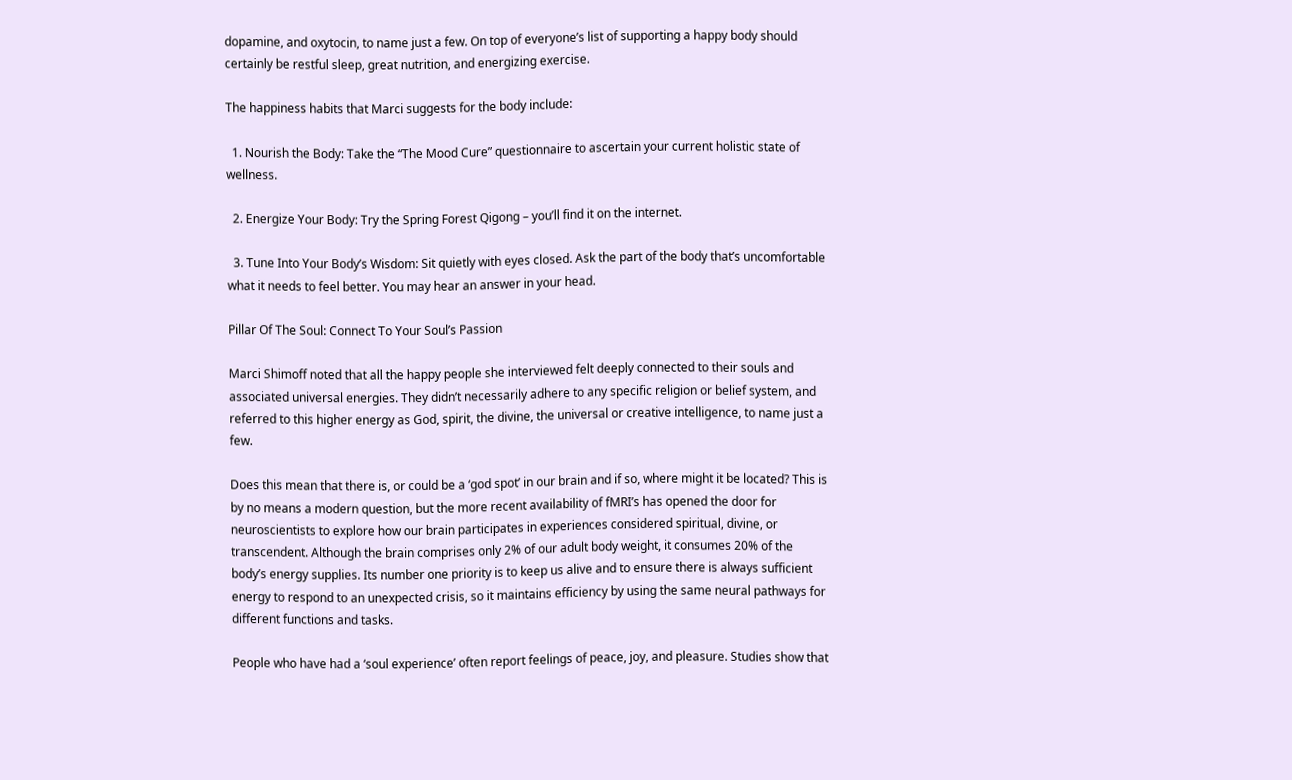dopamine, and oxytocin, to name just a few. On top of everyone’s list of supporting a happy body should certainly be restful sleep, great nutrition, and energizing exercise.

The happiness habits that Marci suggests for the body include:

  1. Nourish the Body: Take the “The Mood Cure” questionnaire to ascertain your current holistic state of wellness.

  2. Energize Your Body: Try the Spring Forest Qigong – you’ll find it on the internet.

  3. Tune Into Your Body’s Wisdom: Sit quietly with eyes closed. Ask the part of the body that’s uncomfortable what it needs to feel better. You may hear an answer in your head.

Pillar Of The Soul: Connect To Your Soul’s Passion

Marci Shimoff noted that all the happy people she interviewed felt deeply connected to their souls and associated universal energies. They didn’t necessarily adhere to any specific religion or belief system, and referred to this higher energy as God, spirit, the divine, the universal or creative intelligence, to name just a few.

Does this mean that there is, or could be a ‘god spot’ in our brain and if so, where might it be located? This is by no means a modern question, but the more recent availability of fMRI’s has opened the door for neuroscientists to explore how our brain participates in experiences considered spiritual, divine, or transcendent. Although the brain comprises only 2% of our adult body weight, it consumes 20% of the body’s energy supplies. Its number one priority is to keep us alive and to ensure there is always sufficient energy to respond to an unexpected crisis, so it maintains efficiency by using the same neural pathways for different functions and tasks.

People who have had a ‘soul experience’ often report feelings of peace, joy, and pleasure. Studies show that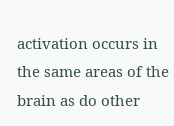activation occurs in the same areas of the brain as do other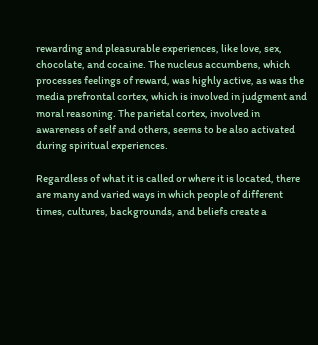rewarding and pleasurable experiences, like love, sex, chocolate, and cocaine. The nucleus accumbens, which processes feelings of reward, was highly active, as was the media prefrontal cortex, which is involved in judgment and moral reasoning. The parietal cortex, involved in awareness of self and others, seems to be also activated during spiritual experiences.

Regardless of what it is called or where it is located, there are many and varied ways in which people of different times, cultures, backgrounds, and beliefs create a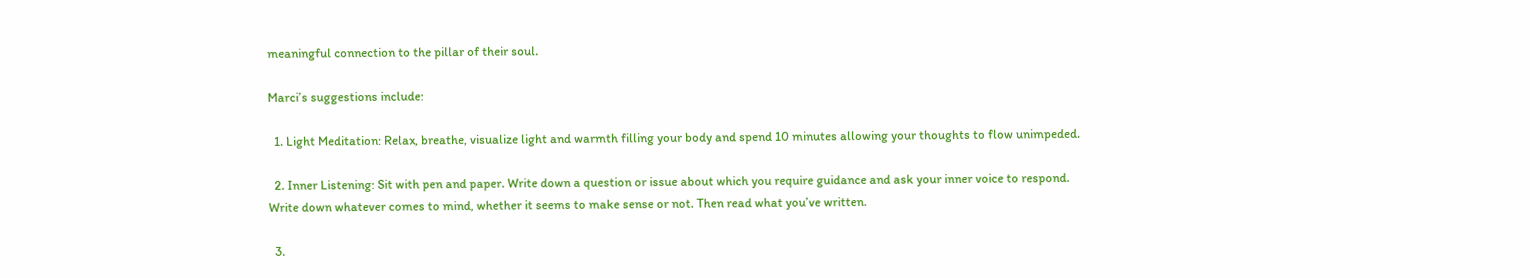meaningful connection to the pillar of their soul.

Marci’s suggestions include:

  1. Light Meditation: Relax, breathe, visualize light and warmth filling your body and spend 10 minutes allowing your thoughts to flow unimpeded.

  2. Inner Listening: Sit with pen and paper. Write down a question or issue about which you require guidance and ask your inner voice to respond. Write down whatever comes to mind, whether it seems to make sense or not. Then read what you’ve written.

  3.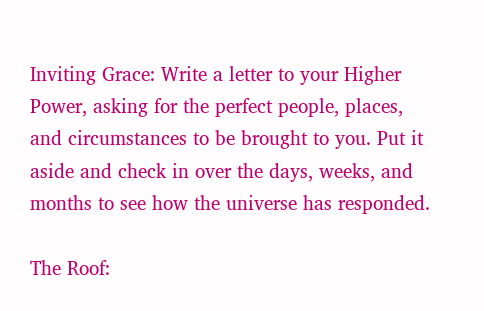Inviting Grace: Write a letter to your Higher Power, asking for the perfect people, places, and circumstances to be brought to you. Put it aside and check in over the days, weeks, and months to see how the universe has responded.

The Roof: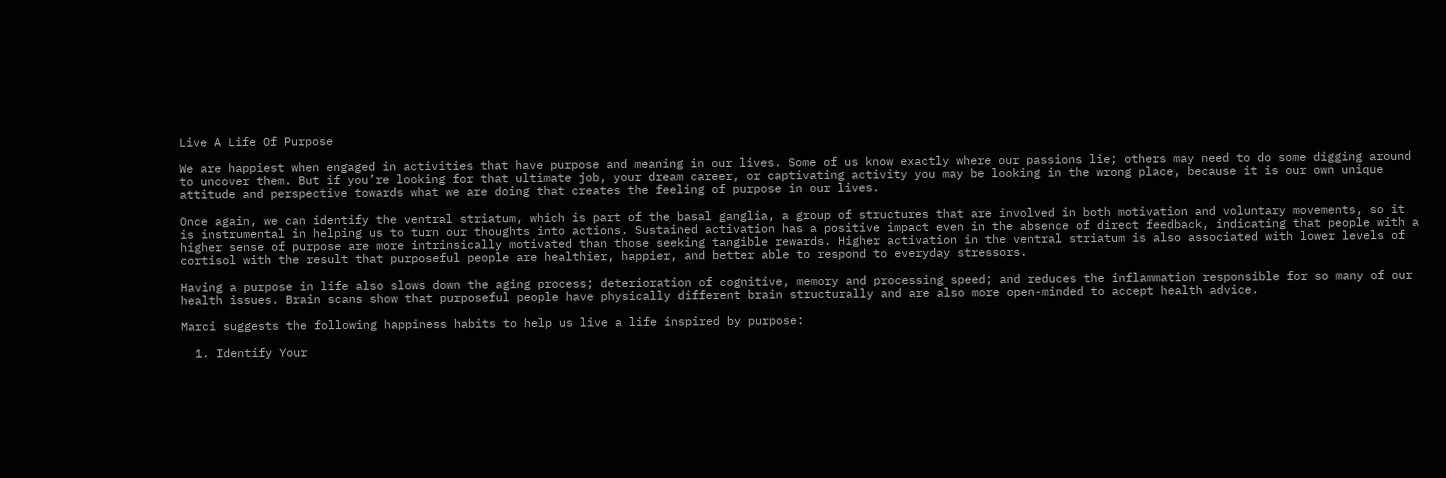Live A Life Of Purpose

We are happiest when engaged in activities that have purpose and meaning in our lives. Some of us know exactly where our passions lie; others may need to do some digging around to uncover them. But if you’re looking for that ultimate job, your dream career, or captivating activity you may be looking in the wrong place, because it is our own unique attitude and perspective towards what we are doing that creates the feeling of purpose in our lives.

Once again, we can identify the ventral striatum, which is part of the basal ganglia, a group of structures that are involved in both motivation and voluntary movements, so it is instrumental in helping us to turn our thoughts into actions. Sustained activation has a positive impact even in the absence of direct feedback, indicating that people with a higher sense of purpose are more intrinsically motivated than those seeking tangible rewards. Higher activation in the ventral striatum is also associated with lower levels of cortisol with the result that purposeful people are healthier, happier, and better able to respond to everyday stressors.

Having a purpose in life also slows down the aging process; deterioration of cognitive, memory and processing speed; and reduces the inflammation responsible for so many of our health issues. Brain scans show that purposeful people have physically different brain structurally and are also more open-minded to accept health advice.

Marci suggests the following happiness habits to help us live a life inspired by purpose:

  1. Identify Your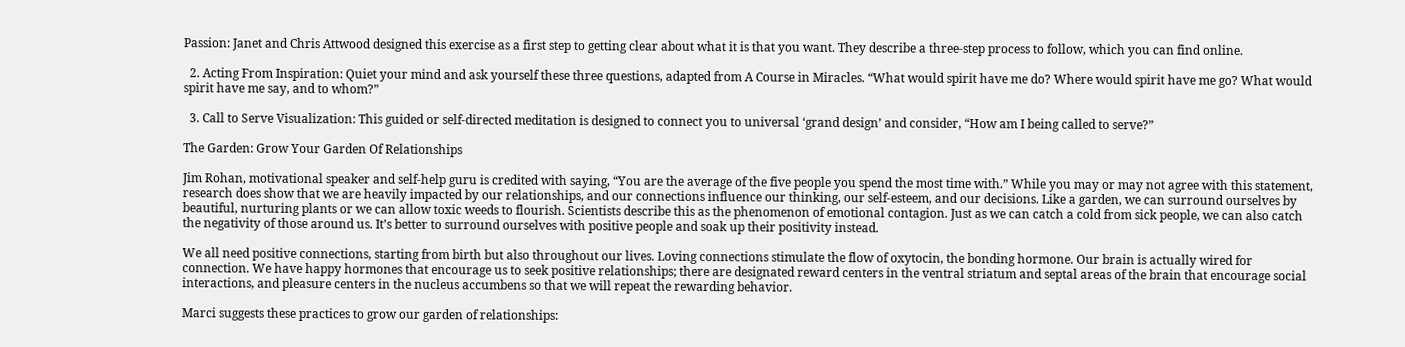Passion: Janet and Chris Attwood designed this exercise as a first step to getting clear about what it is that you want. They describe a three-step process to follow, which you can find online.

  2. Acting From Inspiration: Quiet your mind and ask yourself these three questions, adapted from A Course in Miracles. “What would spirit have me do? Where would spirit have me go? What would spirit have me say, and to whom?”

  3. Call to Serve Visualization: This guided or self-directed meditation is designed to connect you to universal ‘grand design’ and consider, “How am I being called to serve?”

The Garden: Grow Your Garden Of Relationships

Jim Rohan, motivational speaker and self-help guru is credited with saying, “You are the average of the five people you spend the most time with.” While you may or may not agree with this statement, research does show that we are heavily impacted by our relationships, and our connections influence our thinking, our self-esteem, and our decisions. Like a garden, we can surround ourselves by beautiful, nurturing plants or we can allow toxic weeds to flourish. Scientists describe this as the phenomenon of emotional contagion. Just as we can catch a cold from sick people, we can also catch the negativity of those around us. It’s better to surround ourselves with positive people and soak up their positivity instead.

We all need positive connections, starting from birth but also throughout our lives. Loving connections stimulate the flow of oxytocin, the bonding hormone. Our brain is actually wired for connection. We have happy hormones that encourage us to seek positive relationships; there are designated reward centers in the ventral striatum and septal areas of the brain that encourage social interactions, and pleasure centers in the nucleus accumbens so that we will repeat the rewarding behavior.

Marci suggests these practices to grow our garden of relationships: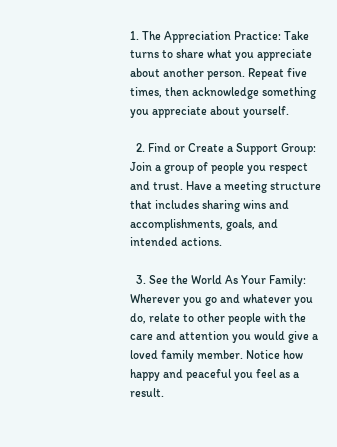1. The Appreciation Practice: Take turns to share what you appreciate about another person. Repeat five times, then acknowledge something you appreciate about yourself.

  2. Find or Create a Support Group: Join a group of people you respect and trust. Have a meeting structure that includes sharing wins and accomplishments, goals, and intended actions.

  3. See the World As Your Family: Wherever you go and whatever you do, relate to other people with the care and attention you would give a loved family member. Notice how happy and peaceful you feel as a result.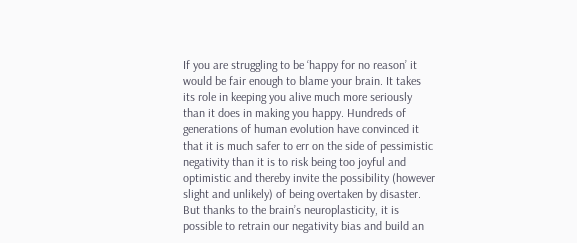If you are struggling to be ‘happy for no reason’ it would be fair enough to blame your brain. It takes its role in keeping you alive much more seriously than it does in making you happy. Hundreds of generations of human evolution have convinced it that it is much safer to err on the side of pessimistic negativity than it is to risk being too joyful and optimistic and thereby invite the possibility (however slight and unlikely) of being overtaken by disaster. But thanks to the brain’s neuroplasticity, it is possible to retrain our negativity bias and build an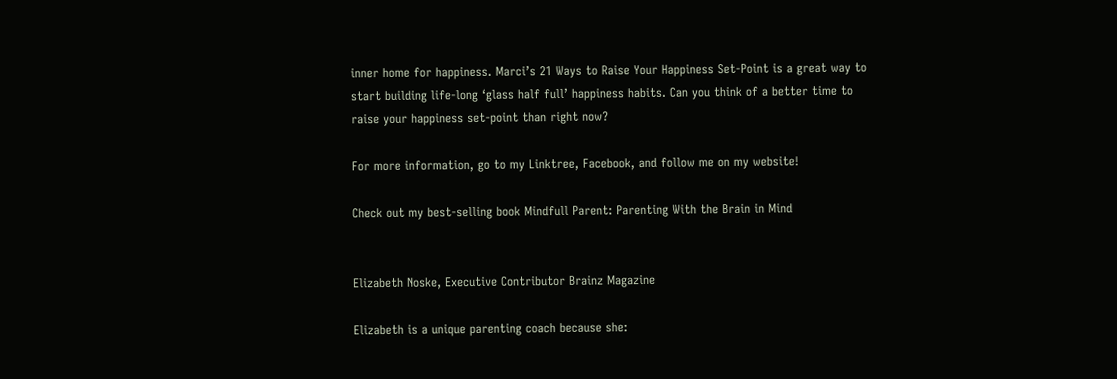inner home for happiness. Marci’s 21 Ways to Raise Your Happiness Set-Point is a great way to start building life-long ‘glass half full’ happiness habits. Can you think of a better time to raise your happiness set-point than right now?

For more information, go to my Linktree, Facebook, and follow me on my website!

Check out my best-selling book Mindfull Parent: Parenting With the Brain in Mind


Elizabeth Noske, Executive Contributor Brainz Magazine

Elizabeth is a unique parenting coach because she: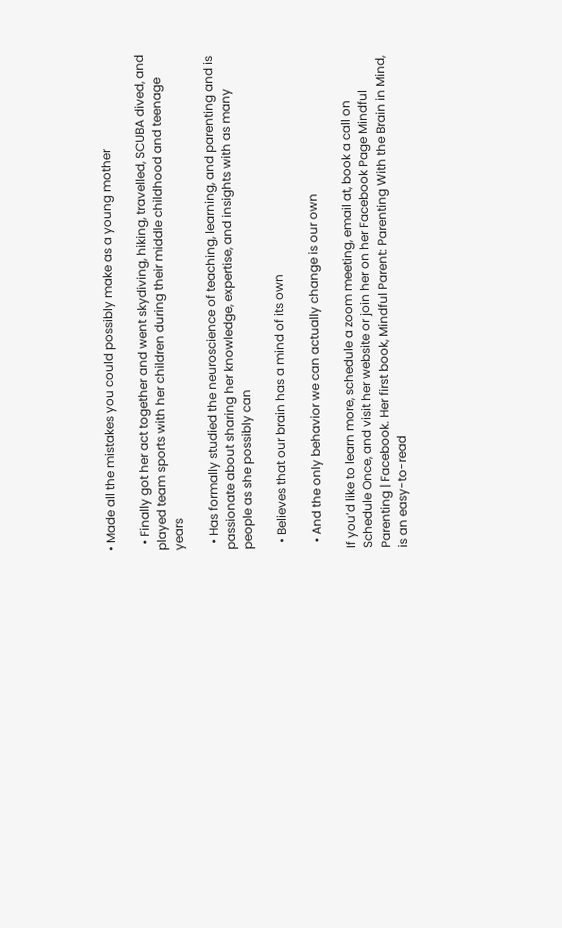• Made all the mistakes you could possibly make as a young mother

  • Finally got her act together and went skydiving, hiking, travelled, SCUBA dived, and played team sports with her children during their middle childhood and teenage years

  • Has formally studied the neuroscience of teaching, learning, and parenting and is passionate about sharing her knowledge, expertise, and insights with as many people as she possibly can

  • Believes that our brain has a mind of its own

  • And the only behavior we can actually change is our own

If you’d like to learn more, schedule a zoom meeting, email at, book a call on Schedule Once, and visit her website or join her on her Facebook Page Mindful Parenting | Facebook. Her first book, Mindful Parent: Parenting With the Brain in Mind, is an easy-to-read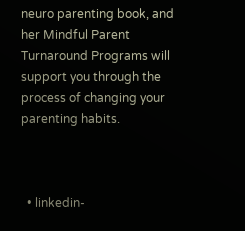neuro parenting book, and her Mindful Parent Turnaround Programs will support you through the process of changing your parenting habits.



  • linkedin-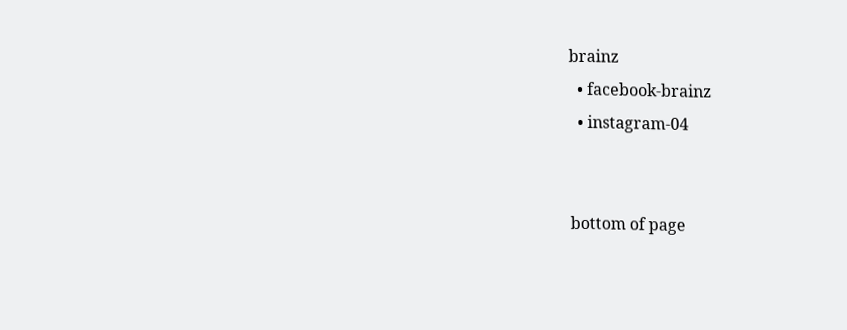brainz
  • facebook-brainz
  • instagram-04


bottom of page